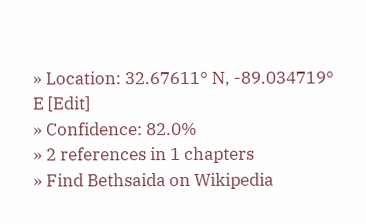» Location: 32.67611° N, -89.034719° E [Edit]
» Confidence: 82.0%
» 2 references in 1 chapters
» Find Bethsaida on Wikipedia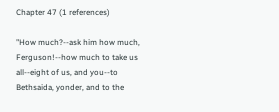Chapter 47 (1 references)

"How much?--ask him how much, Ferguson!--how much to take us all--eight of us, and you--to Bethsaida, yonder, and to the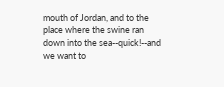mouth of Jordan, and to the place where the swine ran down into the sea--quick!--and we want to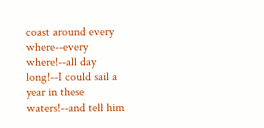coast around every where--every where!--all day long!--I could sail a year in these waters!--and tell him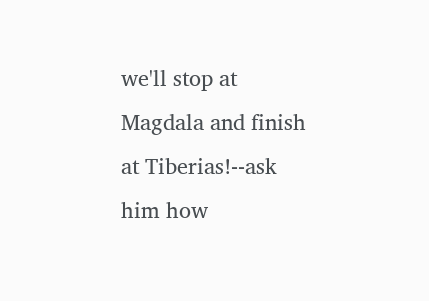we'll stop at Magdala and finish at Tiberias!--ask him how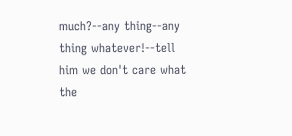much?--any thing--any thing whatever!--tell him we don't care what the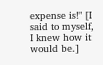expense is!" [I said to myself, I knew how it would be.]